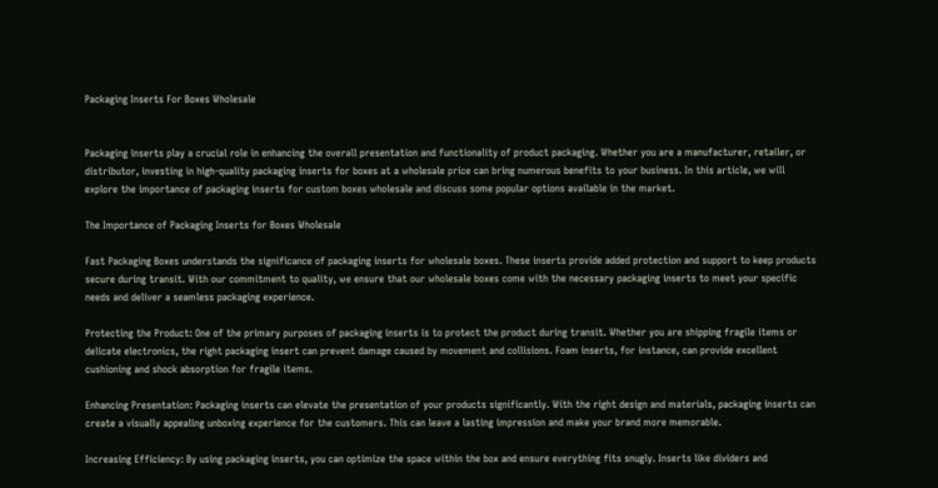Packaging Inserts For Boxes Wholesale


Packaging inserts play a crucial role in enhancing the overall presentation and functionality of product packaging. Whether you are a manufacturer, retailer, or distributor, investing in high-quality packaging inserts for boxes at a wholesale price can bring numerous benefits to your business. In this article, we will explore the importance of packaging inserts for custom boxes wholesale and discuss some popular options available in the market.

The Importance of Packaging Inserts for Boxes Wholesale

Fast Packaging Boxes understands the significance of packaging inserts for wholesale boxes. These inserts provide added protection and support to keep products secure during transit. With our commitment to quality, we ensure that our wholesale boxes come with the necessary packaging inserts to meet your specific needs and deliver a seamless packaging experience.

Protecting the Product: One of the primary purposes of packaging inserts is to protect the product during transit. Whether you are shipping fragile items or delicate electronics, the right packaging insert can prevent damage caused by movement and collisions. Foam inserts, for instance, can provide excellent cushioning and shock absorption for fragile items.

Enhancing Presentation: Packaging inserts can elevate the presentation of your products significantly. With the right design and materials, packaging inserts can create a visually appealing unboxing experience for the customers. This can leave a lasting impression and make your brand more memorable.

Increasing Efficiency: By using packaging inserts, you can optimize the space within the box and ensure everything fits snugly. Inserts like dividers and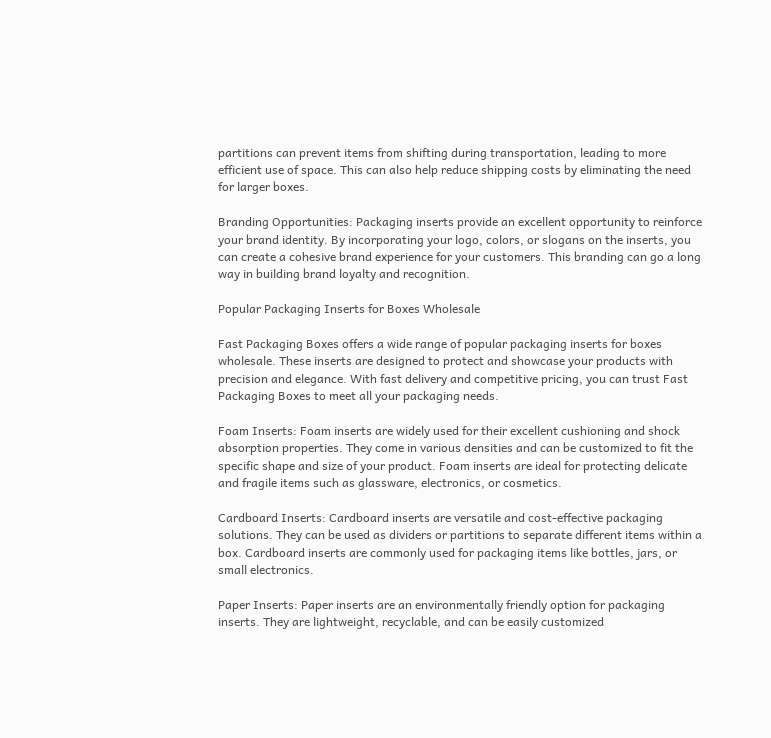partitions can prevent items from shifting during transportation, leading to more efficient use of space. This can also help reduce shipping costs by eliminating the need for larger boxes.

Branding Opportunities: Packaging inserts provide an excellent opportunity to reinforce your brand identity. By incorporating your logo, colors, or slogans on the inserts, you can create a cohesive brand experience for your customers. This branding can go a long way in building brand loyalty and recognition.

Popular Packaging Inserts for Boxes Wholesale

Fast Packaging Boxes offers a wide range of popular packaging inserts for boxes wholesale. These inserts are designed to protect and showcase your products with precision and elegance. With fast delivery and competitive pricing, you can trust Fast Packaging Boxes to meet all your packaging needs.

Foam Inserts: Foam inserts are widely used for their excellent cushioning and shock absorption properties. They come in various densities and can be customized to fit the specific shape and size of your product. Foam inserts are ideal for protecting delicate and fragile items such as glassware, electronics, or cosmetics.

Cardboard Inserts: Cardboard inserts are versatile and cost-effective packaging solutions. They can be used as dividers or partitions to separate different items within a box. Cardboard inserts are commonly used for packaging items like bottles, jars, or small electronics.

Paper Inserts: Paper inserts are an environmentally friendly option for packaging inserts. They are lightweight, recyclable, and can be easily customized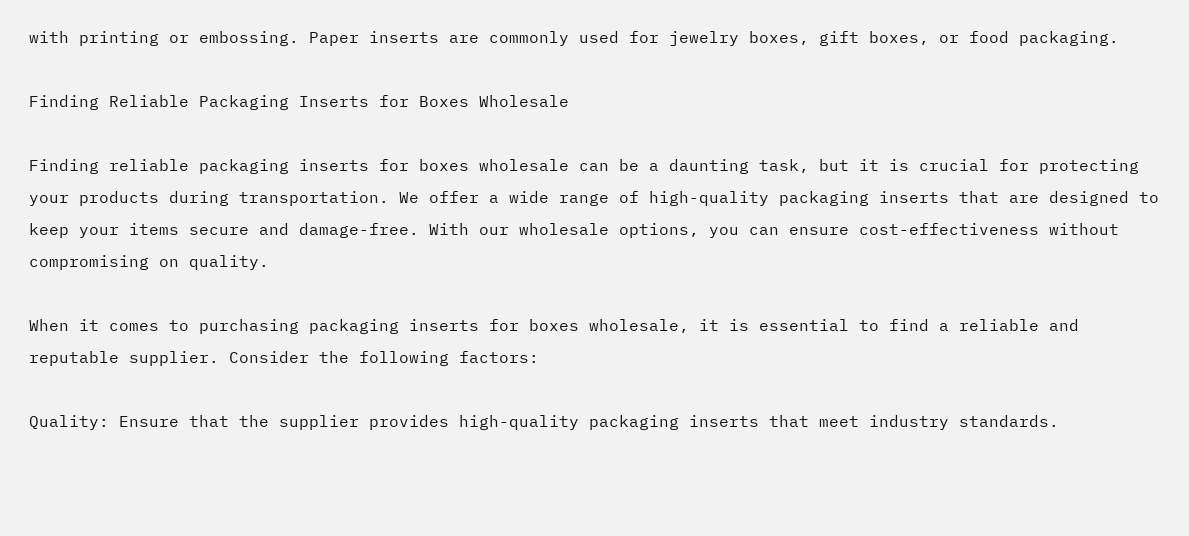with printing or embossing. Paper inserts are commonly used for jewelry boxes, gift boxes, or food packaging.

Finding Reliable Packaging Inserts for Boxes Wholesale

Finding reliable packaging inserts for boxes wholesale can be a daunting task, but it is crucial for protecting your products during transportation. We offer a wide range of high-quality packaging inserts that are designed to keep your items secure and damage-free. With our wholesale options, you can ensure cost-effectiveness without compromising on quality.

When it comes to purchasing packaging inserts for boxes wholesale, it is essential to find a reliable and reputable supplier. Consider the following factors:

Quality: Ensure that the supplier provides high-quality packaging inserts that meet industry standards.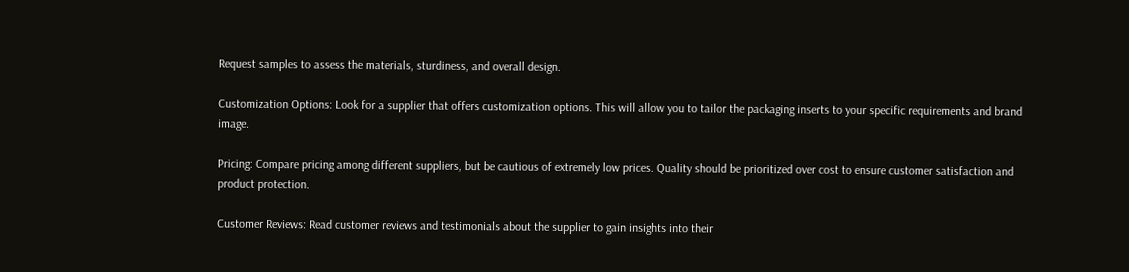Request samples to assess the materials, sturdiness, and overall design.

Customization Options: Look for a supplier that offers customization options. This will allow you to tailor the packaging inserts to your specific requirements and brand image.

Pricing: Compare pricing among different suppliers, but be cautious of extremely low prices. Quality should be prioritized over cost to ensure customer satisfaction and product protection.

Customer Reviews: Read customer reviews and testimonials about the supplier to gain insights into their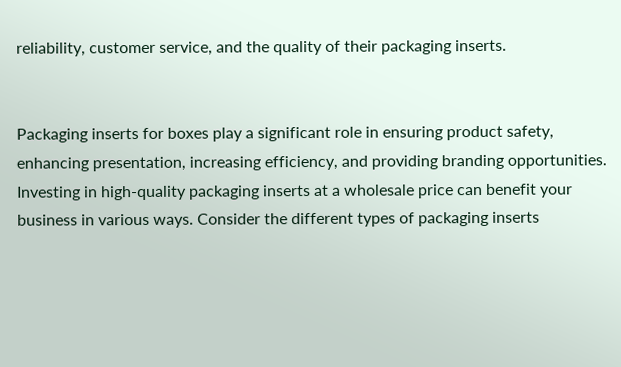reliability, customer service, and the quality of their packaging inserts.


Packaging inserts for boxes play a significant role in ensuring product safety, enhancing presentation, increasing efficiency, and providing branding opportunities. Investing in high-quality packaging inserts at a wholesale price can benefit your business in various ways. Consider the different types of packaging inserts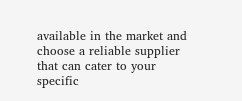available in the market and choose a reliable supplier that can cater to your specific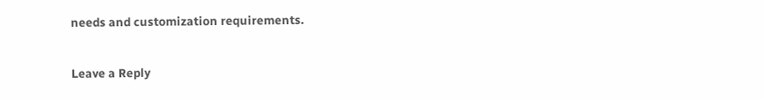needs and customization requirements.

Leave a Reply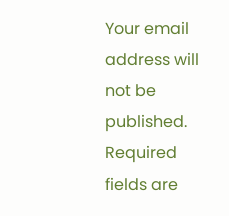Your email address will not be published. Required fields are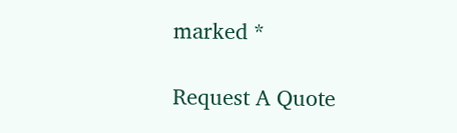marked *

Request A Quote